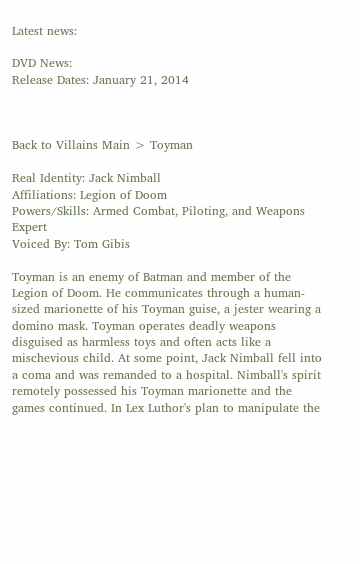Latest news:

DVD News:
Release Dates: January 21, 2014



Back to Villains Main > Toyman

Real Identity: Jack Nimball
Affiliations: Legion of Doom
Powers/Skills: Armed Combat, Piloting, and Weapons Expert
Voiced By: Tom Gibis

Toyman is an enemy of Batman and member of the Legion of Doom. He communicates through a human-sized marionette of his Toyman guise, a jester wearing a domino mask. Toyman operates deadly weapons disguised as harmless toys and often acts like a mischevious child. At some point, Jack Nimball fell into a coma and was remanded to a hospital. Nimball's spirit remotely possessed his Toyman marionette and the games continued. In Lex Luthor's plan to manipulate the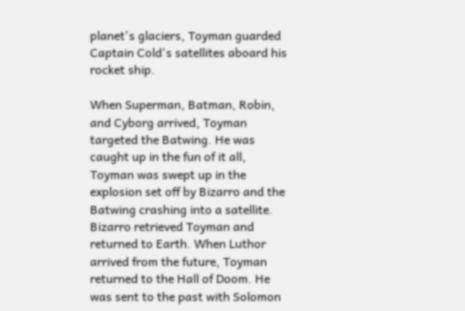planet's glaciers, Toyman guarded Captain Cold's satellites aboard his rocket ship.

When Superman, Batman, Robin, and Cyborg arrived, Toyman targeted the Batwing. He was caught up in the fun of it all, Toyman was swept up in the explosion set off by Bizarro and the Batwing crashing into a satellite. Bizarro retrieved Toyman and returned to Earth. When Luthor arrived from the future, Toyman returned to the Hall of Doom. He was sent to the past with Solomon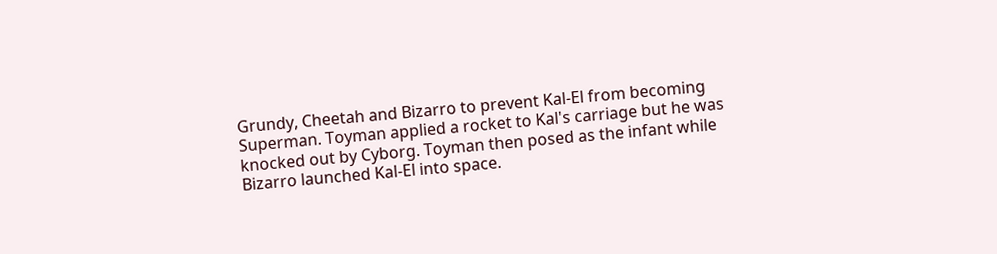Grundy, Cheetah and Bizarro to prevent Kal-El from becoming Superman. Toyman applied a rocket to Kal's carriage but he was knocked out by Cyborg. Toyman then posed as the infant while Bizarro launched Kal-El into space.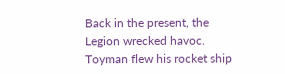Back in the present, the Legion wrecked havoc. Toyman flew his rocket ship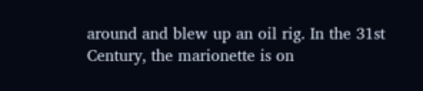around and blew up an oil rig. In the 31st Century, the marionette is on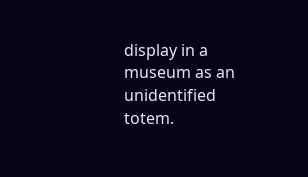display in a museum as an unidentified totem.